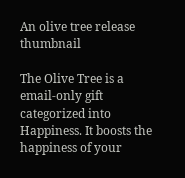An olive tree release thumbnail

The Olive Tree is a email-only gift categorized into Happiness. It boosts the happiness of your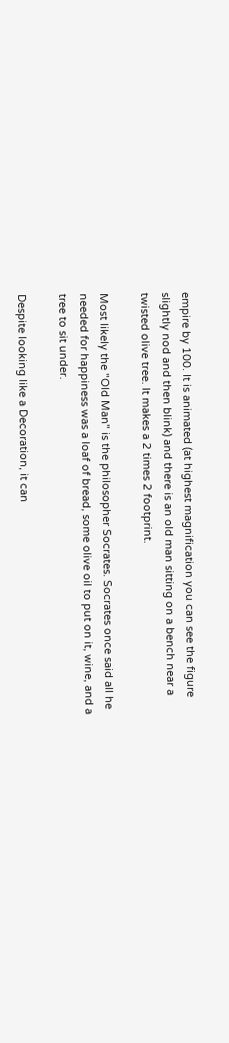empire by 100. It is animated (at highest magnification you can see the figure slightly nod and then blink) and there is an old man sitting on a bench near a twisted olive tree. It makes a 2 times 2 footprint.

Most likely the "Old Man" is the philosopher Socrates. Socrates once said all he needed for happiness was a loaf of bread, some olive oil to put on it, wine, and a tree to sit under.

Despite looking like a Decoration, it can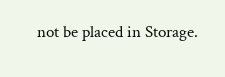not be placed in Storage.